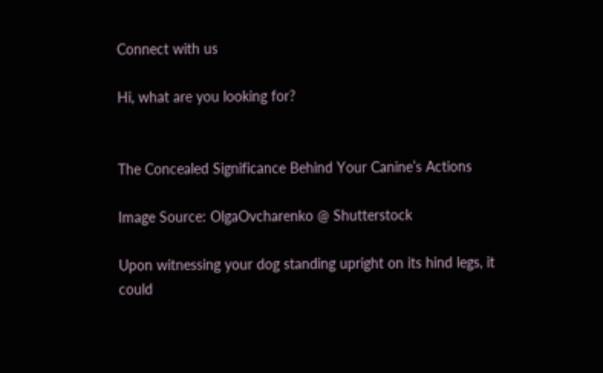Connect with us

Hi, what are you looking for?


The Concealed Significance Behind Your Canine’s Actions

Image Source: OlgaOvcharenko @ Shutterstock

Upon witnessing your dog standing upright on its hind legs, it could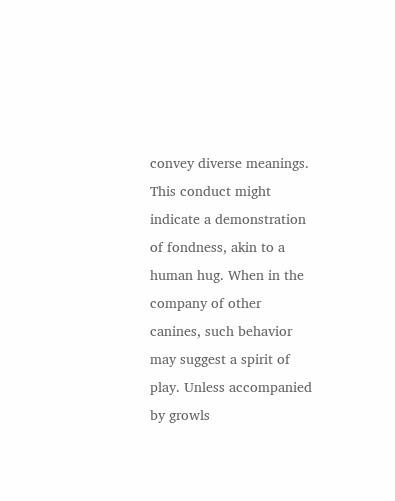convey diverse meanings. This conduct might indicate a demonstration of fondness, akin to a human hug. When in the company of other canines, such behavior may suggest a spirit of play. Unless accompanied by growls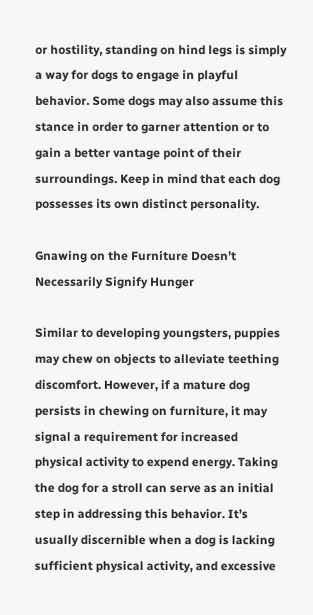or hostility, standing on hind legs is simply a way for dogs to engage in playful behavior. Some dogs may also assume this stance in order to garner attention or to gain a better vantage point of their surroundings. Keep in mind that each dog possesses its own distinct personality.

Gnawing on the Furniture Doesn’t Necessarily Signify Hunger

Similar to developing youngsters, puppies may chew on objects to alleviate teething discomfort. However, if a mature dog persists in chewing on furniture, it may signal a requirement for increased physical activity to expend energy. Taking the dog for a stroll can serve as an initial step in addressing this behavior. It’s usually discernible when a dog is lacking sufficient physical activity, and excessive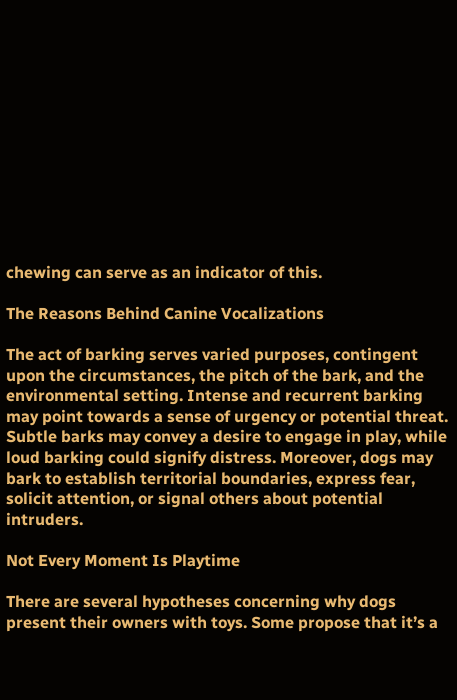chewing can serve as an indicator of this.

The Reasons Behind Canine Vocalizations

The act of barking serves varied purposes, contingent upon the circumstances, the pitch of the bark, and the environmental setting. Intense and recurrent barking may point towards a sense of urgency or potential threat. Subtle barks may convey a desire to engage in play, while loud barking could signify distress. Moreover, dogs may bark to establish territorial boundaries, express fear, solicit attention, or signal others about potential intruders.

Not Every Moment Is Playtime

There are several hypotheses concerning why dogs present their owners with toys. Some propose that it’s a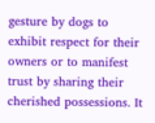gesture by dogs to exhibit respect for their owners or to manifest trust by sharing their cherished possessions. It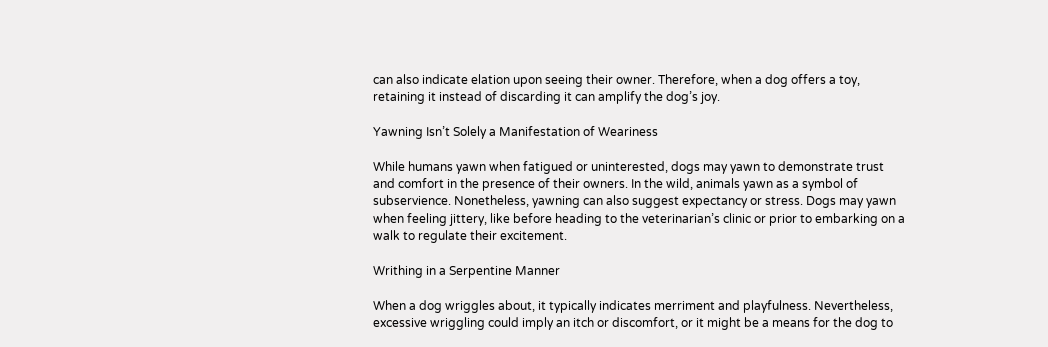can also indicate elation upon seeing their owner. Therefore, when a dog offers a toy, retaining it instead of discarding it can amplify the dog’s joy.

Yawning Isn’t Solely a Manifestation of Weariness

While humans yawn when fatigued or uninterested, dogs may yawn to demonstrate trust and comfort in the presence of their owners. In the wild, animals yawn as a symbol of subservience. Nonetheless, yawning can also suggest expectancy or stress. Dogs may yawn when feeling jittery, like before heading to the veterinarian’s clinic or prior to embarking on a walk to regulate their excitement.

Writhing in a Serpentine Manner

When a dog wriggles about, it typically indicates merriment and playfulness. Nevertheless, excessive wriggling could imply an itch or discomfort, or it might be a means for the dog to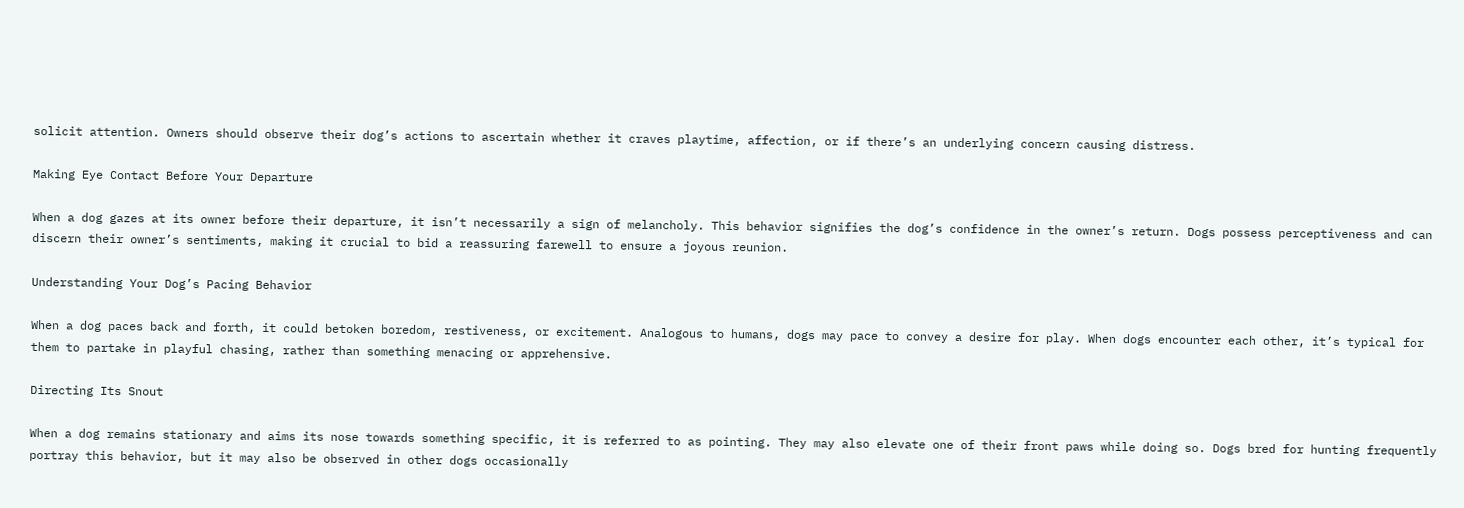solicit attention. Owners should observe their dog’s actions to ascertain whether it craves playtime, affection, or if there’s an underlying concern causing distress.

Making Eye Contact Before Your Departure

When a dog gazes at its owner before their departure, it isn’t necessarily a sign of melancholy. This behavior signifies the dog’s confidence in the owner’s return. Dogs possess perceptiveness and can discern their owner’s sentiments, making it crucial to bid a reassuring farewell to ensure a joyous reunion.

Understanding Your Dog’s Pacing Behavior

When a dog paces back and forth, it could betoken boredom, restiveness, or excitement. Analogous to humans, dogs may pace to convey a desire for play. When dogs encounter each other, it’s typical for them to partake in playful chasing, rather than something menacing or apprehensive.

Directing Its Snout

When a dog remains stationary and aims its nose towards something specific, it is referred to as pointing. They may also elevate one of their front paws while doing so. Dogs bred for hunting frequently portray this behavior, but it may also be observed in other dogs occasionally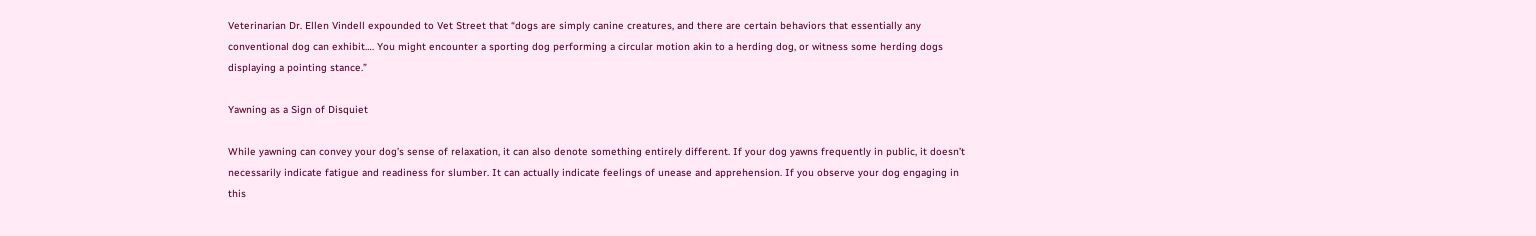Veterinarian Dr. Ellen Vindell expounded to Vet Street that “dogs are simply canine creatures, and there are certain behaviors that essentially any conventional dog can exhibit…. You might encounter a sporting dog performing a circular motion akin to a herding dog, or witness some herding dogs displaying a pointing stance.”

Yawning as a Sign of Disquiet

While yawning can convey your dog’s sense of relaxation, it can also denote something entirely different. If your dog yawns frequently in public, it doesn’t necessarily indicate fatigue and readiness for slumber. It can actually indicate feelings of unease and apprehension. If you observe your dog engaging in this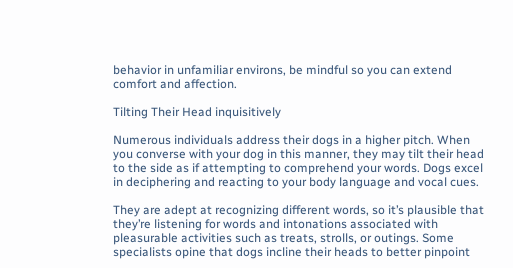behavior in unfamiliar environs, be mindful so you can extend comfort and affection.

Tilting Their Head inquisitively

Numerous individuals address their dogs in a higher pitch. When you converse with your dog in this manner, they may tilt their head to the side as if attempting to comprehend your words. Dogs excel in deciphering and reacting to your body language and vocal cues.

They are adept at recognizing different words, so it’s plausible that they’re listening for words and intonations associated with pleasurable activities such as treats, strolls, or outings. Some specialists opine that dogs incline their heads to better pinpoint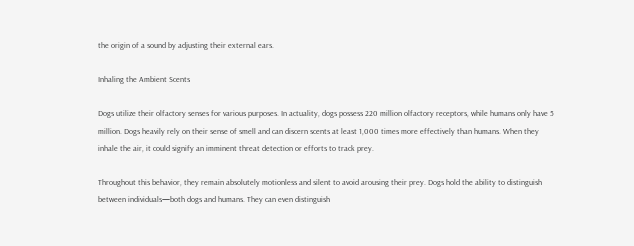the origin of a sound by adjusting their external ears.

Inhaling the Ambient Scents

Dogs utilize their olfactory senses for various purposes. In actuality, dogs possess 220 million olfactory receptors, while humans only have 5 million. Dogs heavily rely on their sense of smell and can discern scents at least 1,000 times more effectively than humans. When they inhale the air, it could signify an imminent threat detection or efforts to track prey.

Throughout this behavior, they remain absolutely motionless and silent to avoid arousing their prey. Dogs hold the ability to distinguish between individuals—both dogs and humans. They can even distinguish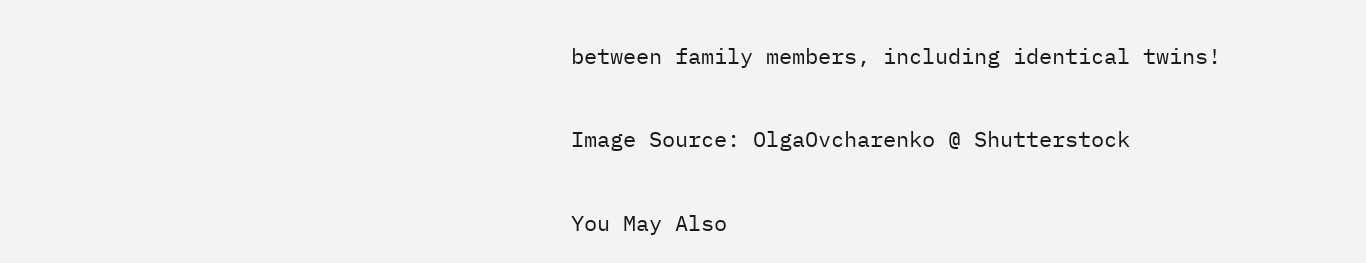between family members, including identical twins!

Image Source: OlgaOvcharenko @ Shutterstock

You May Also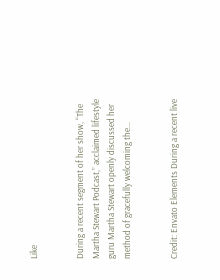Like


During a recent segment of her show, “The Martha Stewart Podcast,” acclaimed lifestyle guru Martha Stewart openly discussed her method of gracefully welcoming the...


Credit: Envato Elements During a recent live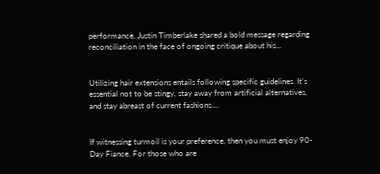performance, Justin Timberlake shared a bold message regarding reconciliation in the face of ongoing critique about his...


Utilizing hair extensions entails following specific guidelines. It’s essential not to be stingy, stay away from artificial alternatives, and stay abreast of current fashions....


If witnessing turmoil is your preference, then you must enjoy 90-Day Fiance. For those who are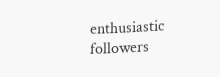enthusiastic followers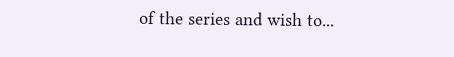of the series and wish to...